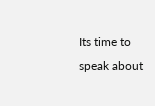Its time to speak about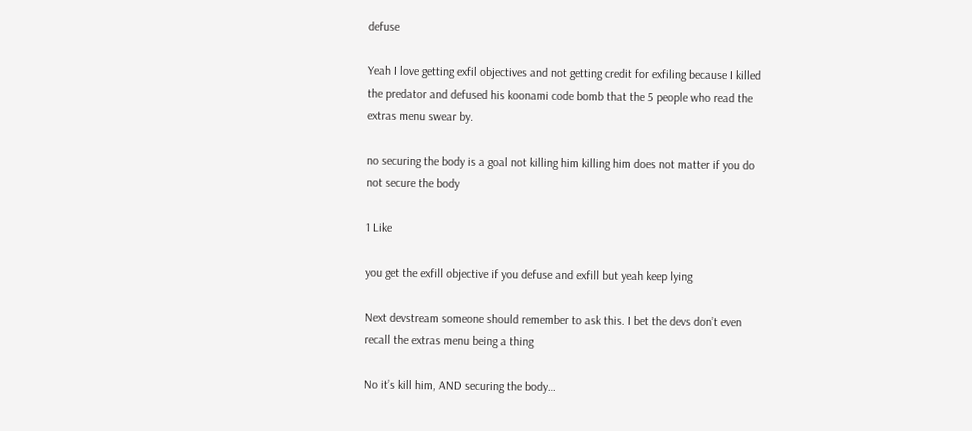defuse

Yeah I love getting exfil objectives and not getting credit for exfiling because I killed the predator and defused his koonami code bomb that the 5 people who read the extras menu swear by.

no securing the body is a goal not killing him killing him does not matter if you do not secure the body

1 Like

you get the exfill objective if you defuse and exfill but yeah keep lying

Next devstream someone should remember to ask this. I bet the devs don’t even recall the extras menu being a thing

No it’s kill him, AND securing the body…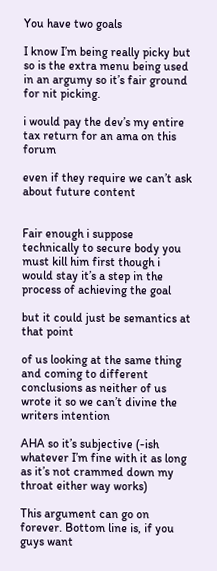You have two goals

I know I’m being really picky but so is the extra menu being used in an argumy so it’s fair ground for nit picking.

i would pay the dev’s my entire tax return for an ama on this forum

even if they require we can’t ask about future content


Fair enough i suppose technically to secure body you must kill him first though i would stay it’s a step in the process of achieving the goal

but it could just be semantics at that point

of us looking at the same thing and coming to different conclusions as neither of us wrote it so we can’t divine the writers intention

AHA so it’s subjective (-ish whatever I’m fine with it as long as it’s not crammed down my throat either way works)

This argument can go on forever. Bottom line is, if you guys want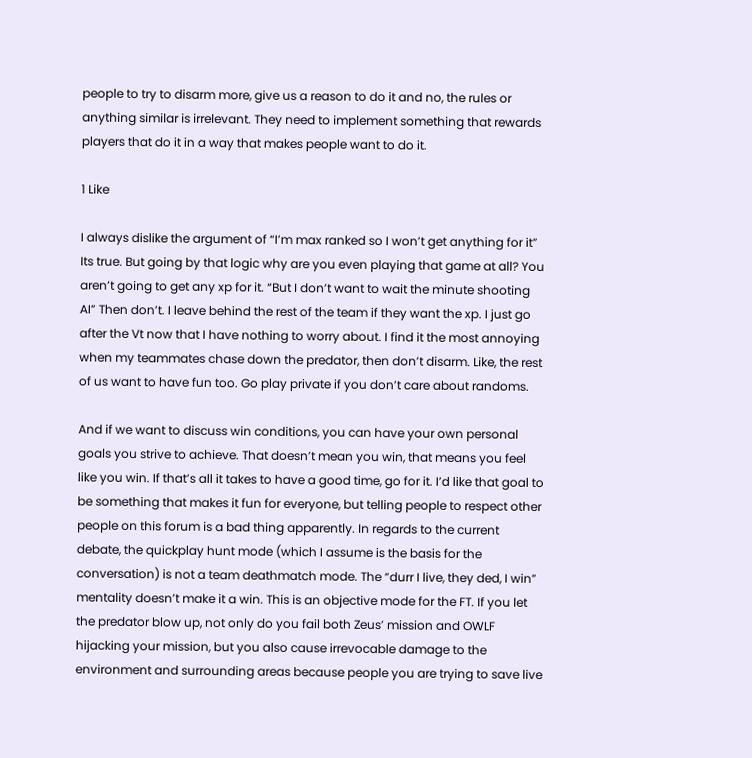people to try to disarm more, give us a reason to do it and no, the rules or anything similar is irrelevant. They need to implement something that rewards players that do it in a way that makes people want to do it.

1 Like

I always dislike the argument of “I’m max ranked so I won’t get anything for it” Its true. But going by that logic why are you even playing that game at all? You aren’t going to get any xp for it. “But I don’t want to wait the minute shooting AI” Then don’t. I leave behind the rest of the team if they want the xp. I just go after the Vt now that I have nothing to worry about. I find it the most annoying when my teammates chase down the predator, then don’t disarm. Like, the rest of us want to have fun too. Go play private if you don’t care about randoms.

And if we want to discuss win conditions, you can have your own personal goals you strive to achieve. That doesn’t mean you win, that means you feel like you win. If that’s all it takes to have a good time, go for it. I’d like that goal to be something that makes it fun for everyone, but telling people to respect other people on this forum is a bad thing apparently. In regards to the current debate, the quickplay hunt mode (which I assume is the basis for the conversation) is not a team deathmatch mode. The “durr I live, they ded, I win” mentality doesn’t make it a win. This is an objective mode for the FT. If you let the predator blow up, not only do you fail both Zeus’ mission and OWLF hijacking your mission, but you also cause irrevocable damage to the environment and surrounding areas because people you are trying to save live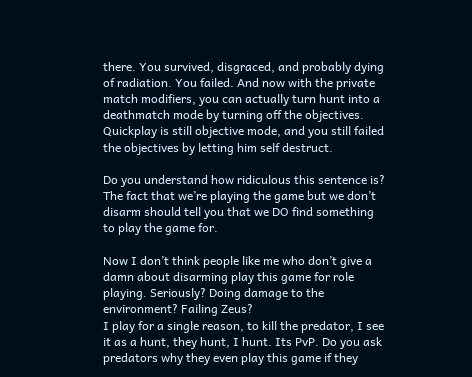there. You survived, disgraced, and probably dying of radiation. You failed. And now with the private match modifiers, you can actually turn hunt into a deathmatch mode by turning off the objectives. Quickplay is still objective mode, and you still failed the objectives by letting him self destruct.

Do you understand how ridiculous this sentence is? The fact that we’re playing the game but we don’t disarm should tell you that we DO find something to play the game for.

Now I don’t think people like me who don’t give a damn about disarming play this game for role playing. Seriously? Doing damage to the environment? Failing Zeus?
I play for a single reason, to kill the predator, I see it as a hunt, they hunt, I hunt. Its PvP. Do you ask predators why they even play this game if they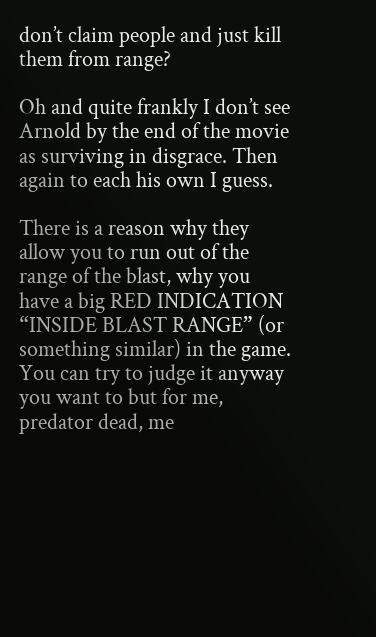don’t claim people and just kill them from range?

Oh and quite frankly I don’t see Arnold by the end of the movie as surviving in disgrace. Then again to each his own I guess.

There is a reason why they allow you to run out of the range of the blast, why you have a big RED INDICATION “INSIDE BLAST RANGE” (or something similar) in the game. You can try to judge it anyway you want to but for me, predator dead, me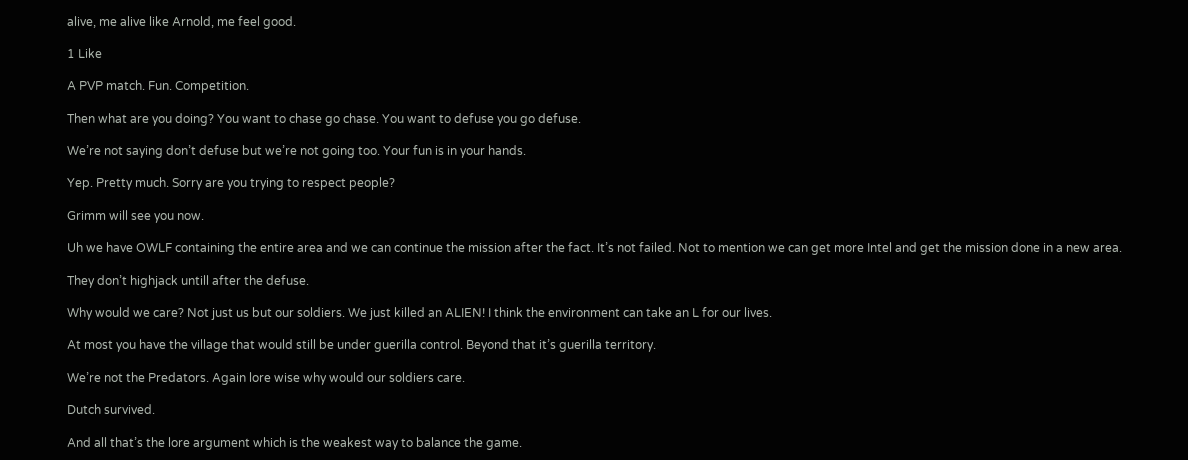alive, me alive like Arnold, me feel good.

1 Like

A PVP match. Fun. Competition.

Then what are you doing? You want to chase go chase. You want to defuse you go defuse.

We’re not saying don’t defuse but we’re not going too. Your fun is in your hands.

Yep. Pretty much. Sorry are you trying to respect people?

Grimm will see you now.

Uh we have OWLF containing the entire area and we can continue the mission after the fact. It’s not failed. Not to mention we can get more Intel and get the mission done in a new area.

They don’t highjack untill after the defuse.

Why would we care? Not just us but our soldiers. We just killed an ALIEN! I think the environment can take an L for our lives.

At most you have the village that would still be under guerilla control. Beyond that it’s guerilla territory.

We’re not the Predators. Again lore wise why would our soldiers care.

Dutch survived.

And all that’s the lore argument which is the weakest way to balance the game.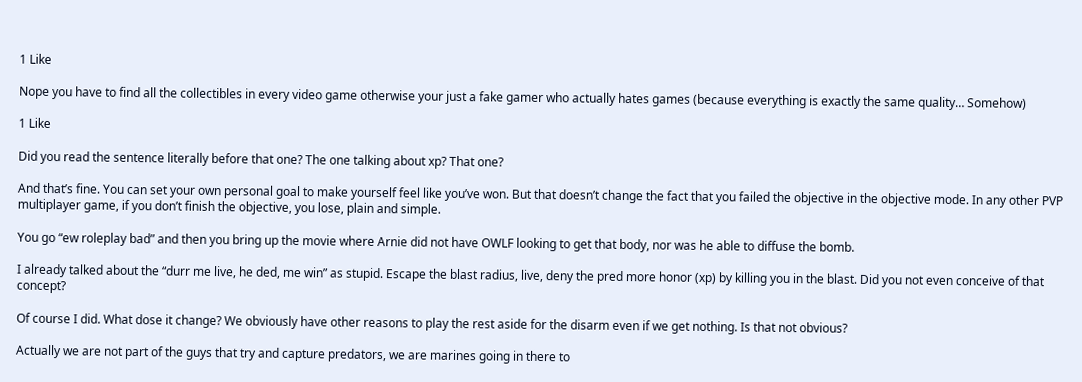1 Like

Nope you have to find all the collectibles in every video game otherwise your just a fake gamer who actually hates games (because everything is exactly the same quality… Somehow)

1 Like

Did you read the sentence literally before that one? The one talking about xp? That one?

And that’s fine. You can set your own personal goal to make yourself feel like you’ve won. But that doesn’t change the fact that you failed the objective in the objective mode. In any other PVP multiplayer game, if you don’t finish the objective, you lose, plain and simple.

You go “ew roleplay bad” and then you bring up the movie where Arnie did not have OWLF looking to get that body, nor was he able to diffuse the bomb.

I already talked about the “durr me live, he ded, me win” as stupid. Escape the blast radius, live, deny the pred more honor (xp) by killing you in the blast. Did you not even conceive of that concept?

Of course I did. What dose it change? We obviously have other reasons to play the rest aside for the disarm even if we get nothing. Is that not obvious?

Actually we are not part of the guys that try and capture predators, we are marines going in there to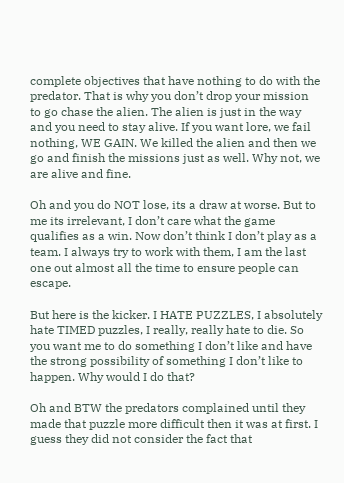complete objectives that have nothing to do with the predator. That is why you don’t drop your mission to go chase the alien. The alien is just in the way and you need to stay alive. If you want lore, we fail nothing, WE GAIN. We killed the alien and then we go and finish the missions just as well. Why not, we are alive and fine.

Oh and you do NOT lose, its a draw at worse. But to me its irrelevant, I don’t care what the game qualifies as a win. Now don’t think I don’t play as a team. I always try to work with them, I am the last one out almost all the time to ensure people can escape.

But here is the kicker. I HATE PUZZLES, I absolutely hate TIMED puzzles, I really, really hate to die. So you want me to do something I don’t like and have the strong possibility of something I don’t like to happen. Why would I do that?

Oh and BTW the predators complained until they made that puzzle more difficult then it was at first. I guess they did not consider the fact that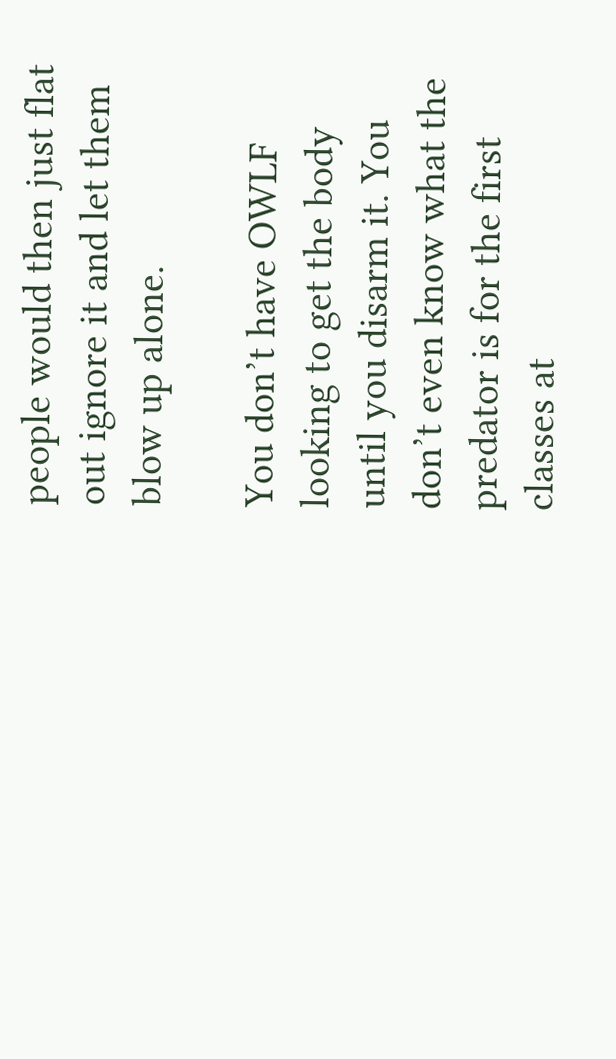people would then just flat out ignore it and let them blow up alone.

You don’t have OWLF looking to get the body until you disarm it. You don’t even know what the predator is for the first classes at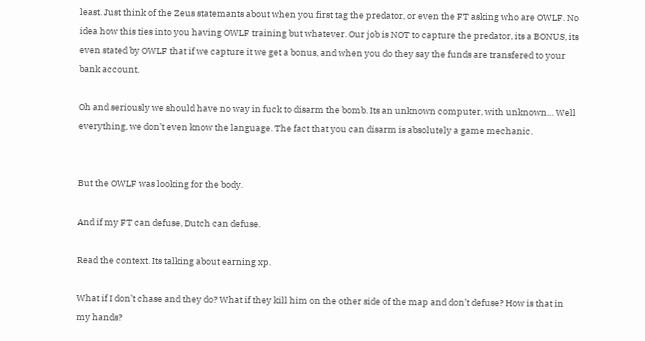least. Just think of the Zeus statemants about when you first tag the predator, or even the FT asking who are OWLF. No idea how this ties into you having OWLF training but whatever. Our job is NOT to capture the predator, its a BONUS, its even stated by OWLF that if we capture it we get a bonus, and when you do they say the funds are transfered to your bank account.

Oh and seriously we should have no way in fuck to disarm the bomb. Its an unknown computer, with unknown… Well everything, we don’t even know the language. The fact that you can disarm is absolutely a game mechanic.


But the OWLF was looking for the body.

And if my FT can defuse, Dutch can defuse.

Read the context. Its talking about earning xp.

What if I don’t chase and they do? What if they kill him on the other side of the map and don’t defuse? How is that in my hands?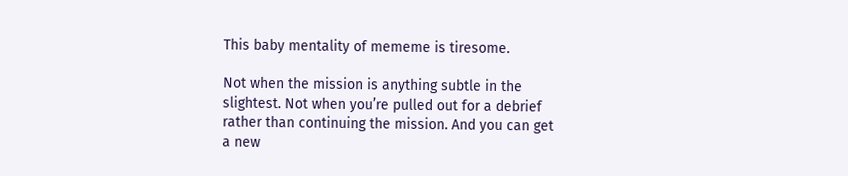This baby mentality of mememe is tiresome.

Not when the mission is anything subtle in the slightest. Not when you’re pulled out for a debrief rather than continuing the mission. And you can get a new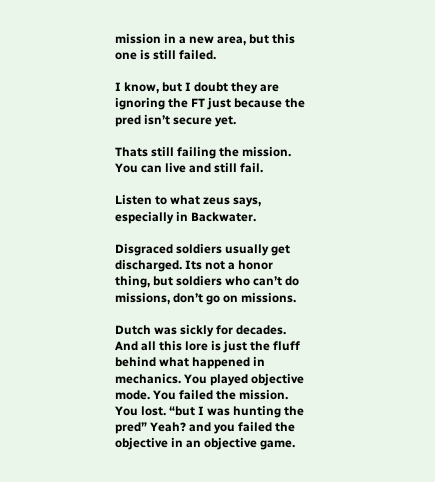mission in a new area, but this one is still failed.

I know, but I doubt they are ignoring the FT just because the pred isn’t secure yet.

Thats still failing the mission. You can live and still fail.

Listen to what zeus says, especially in Backwater.

Disgraced soldiers usually get discharged. Its not a honor thing, but soldiers who can’t do missions, don’t go on missions.

Dutch was sickly for decades. And all this lore is just the fluff behind what happened in mechanics. You played objective mode. You failed the mission. You lost. “but I was hunting the pred” Yeah? and you failed the objective in an objective game.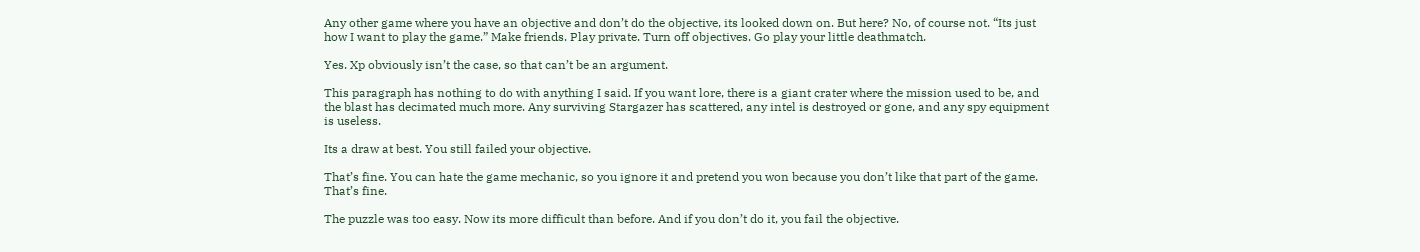Any other game where you have an objective and don’t do the objective, its looked down on. But here? No, of course not. “Its just how I want to play the game.” Make friends. Play private. Turn off objectives. Go play your little deathmatch.

Yes. Xp obviously isn’t the case, so that can’t be an argument.

This paragraph has nothing to do with anything I said. If you want lore, there is a giant crater where the mission used to be, and the blast has decimated much more. Any surviving Stargazer has scattered, any intel is destroyed or gone, and any spy equipment is useless.

Its a draw at best. You still failed your objective.

That’s fine. You can hate the game mechanic, so you ignore it and pretend you won because you don’t like that part of the game. That’s fine.

The puzzle was too easy. Now its more difficult than before. And if you don’t do it, you fail the objective.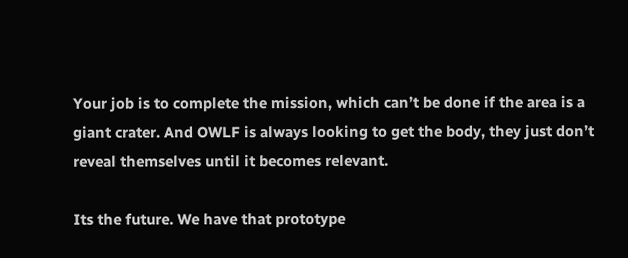Your job is to complete the mission, which can’t be done if the area is a giant crater. And OWLF is always looking to get the body, they just don’t reveal themselves until it becomes relevant.

Its the future. We have that prototype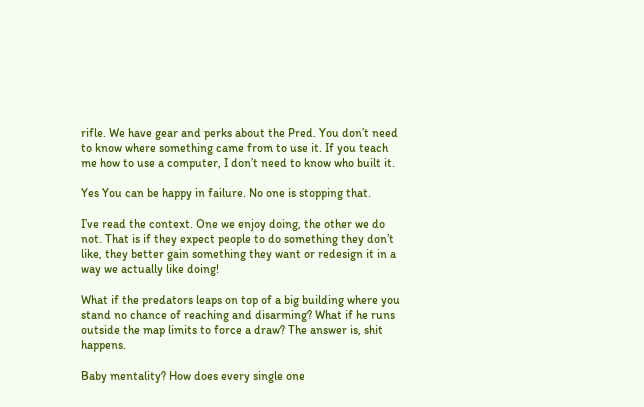rifle. We have gear and perks about the Pred. You don’t need to know where something came from to use it. If you teach me how to use a computer, I don’t need to know who built it.

Yes You can be happy in failure. No one is stopping that.

I’ve read the context. One we enjoy doing, the other we do not. That is if they expect people to do something they don’t like, they better gain something they want or redesign it in a way we actually like doing!

What if the predators leaps on top of a big building where you stand no chance of reaching and disarming? What if he runs outside the map limits to force a draw? The answer is, shit happens.

Baby mentality? How does every single one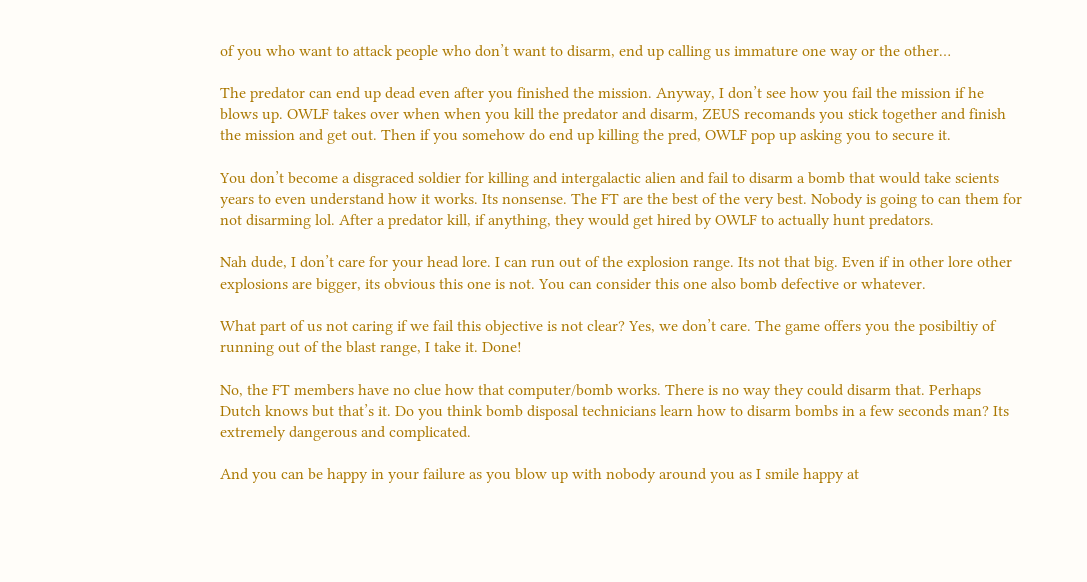of you who want to attack people who don’t want to disarm, end up calling us immature one way or the other…

The predator can end up dead even after you finished the mission. Anyway, I don’t see how you fail the mission if he blows up. OWLF takes over when when you kill the predator and disarm, ZEUS recomands you stick together and finish the mission and get out. Then if you somehow do end up killing the pred, OWLF pop up asking you to secure it.

You don’t become a disgraced soldier for killing and intergalactic alien and fail to disarm a bomb that would take scients years to even understand how it works. Its nonsense. The FT are the best of the very best. Nobody is going to can them for not disarming lol. After a predator kill, if anything, they would get hired by OWLF to actually hunt predators.

Nah dude, I don’t care for your head lore. I can run out of the explosion range. Its not that big. Even if in other lore other explosions are bigger, its obvious this one is not. You can consider this one also bomb defective or whatever.

What part of us not caring if we fail this objective is not clear? Yes, we don’t care. The game offers you the posibiltiy of running out of the blast range, I take it. Done!

No, the FT members have no clue how that computer/bomb works. There is no way they could disarm that. Perhaps Dutch knows but that’s it. Do you think bomb disposal technicians learn how to disarm bombs in a few seconds man? Its extremely dangerous and complicated.

And you can be happy in your failure as you blow up with nobody around you as I smile happy at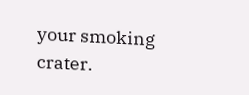your smoking crater.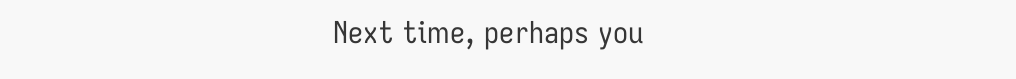Next time, perhaps you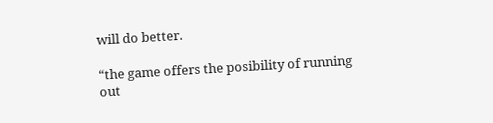will do better.

“the game offers the posibility of running out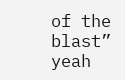of the blast” yeah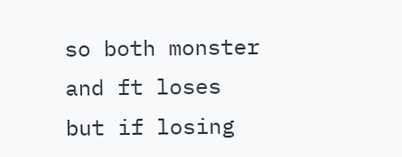so both monster and ft loses
but if losing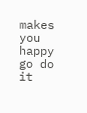makes you happy go do it